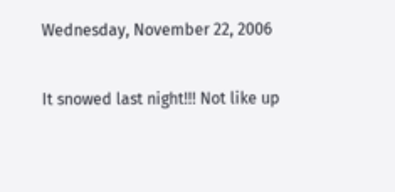Wednesday, November 22, 2006


It snowed last night!!! Not like up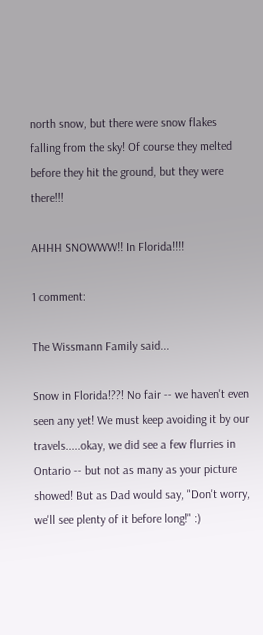north snow, but there were snow flakes falling from the sky! Of course they melted before they hit the ground, but they were there!!!

AHHH SNOWWW!! In Florida!!!!

1 comment:

The Wissmann Family said...

Snow in Florida!??! No fair -- we haven't even seen any yet! We must keep avoiding it by our travels.....okay, we did see a few flurries in Ontario -- but not as many as your picture showed! But as Dad would say, "Don't worry, we'll see plenty of it before long!" :)